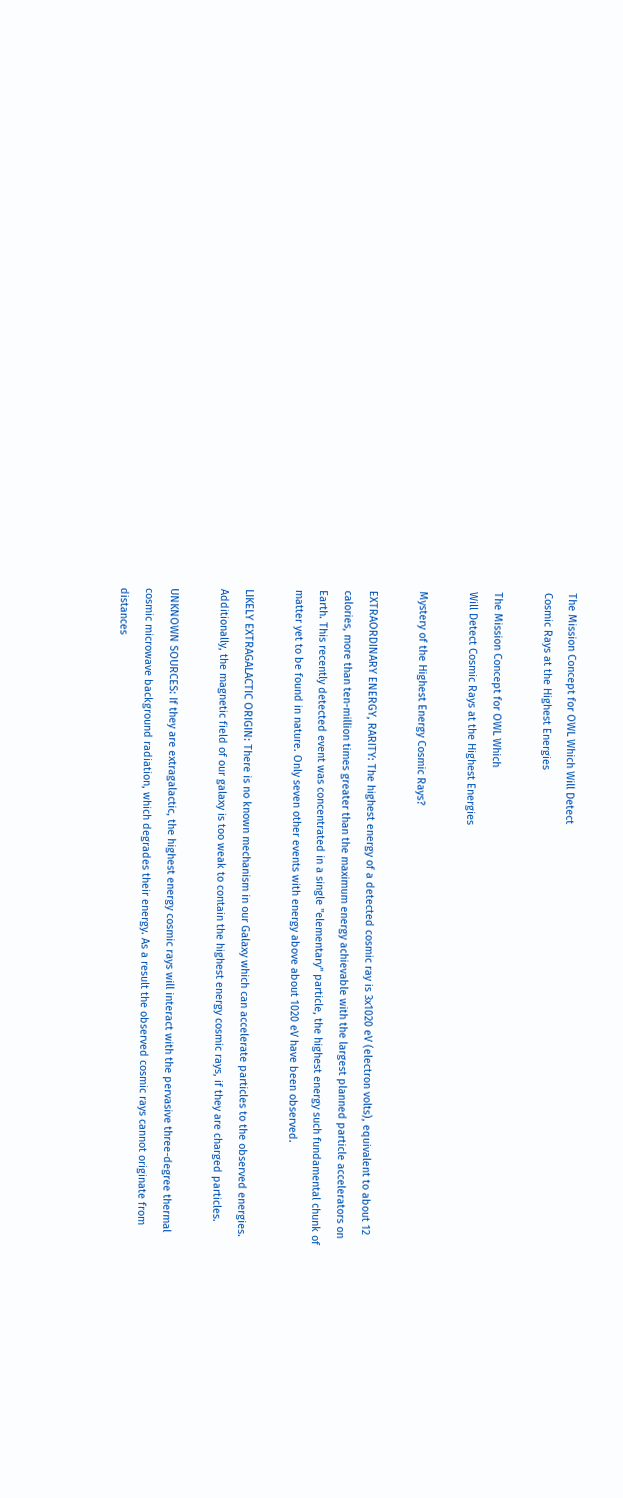The Mission Concept for OWL Which Will Detect
Cosmic Rays at the Highest Energies

The Mission Concept for OWL Which
Will Detect Cosmic Rays at the Highest Energies

Mystery of the Highest Energy Cosmic Rays?

EXTRAORDINARY ENERGY, RARITY: The highest energy of a detected cosmic ray is 3x1020 eV (electron volts), equivalent to about 12 calories, more than ten-million times greater than the maximum energy achievable with the largest planned particle accelerators on Earth. This recently detected event was concentrated in a single "elementary" particle, the highest energy such fundamental chunk of matter yet to be found in nature. Only seven other events with energy above about 1020 eV have been observed.

LIKELY EXTRAGALACTIC ORIGIN: There is no known mechanism in our Galaxy which can accelerate particles to the observed energies. Additionally, the magnetic field of our galaxy is too weak to contain the highest energy cosmic rays, if they are charged particles.

UNKNOWN SOURCES: If they are extragalactic, the highest energy cosmic rays will interact with the pervasive three-degree thermal cosmic microwave background radiation, which degrades their energy. As a result the observed cosmic rays cannot originate from distances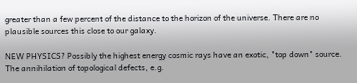greater than a few percent of the distance to the horizon of the universe. There are no plausible sources this close to our galaxy.

NEW PHYSICS? Possibly the highest energy cosmic rays have an exotic, "top down" source. The annihilation of topological defects, e.g.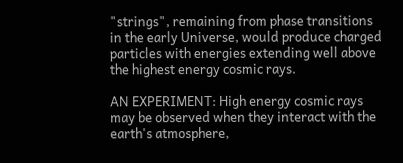"strings", remaining from phase transitions in the early Universe, would produce charged particles with energies extending well above the highest energy cosmic rays.

AN EXPERIMENT: High energy cosmic rays may be observed when they interact with the earth's atmosphere,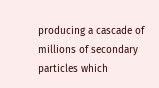producing a cascade of millions of secondary particles which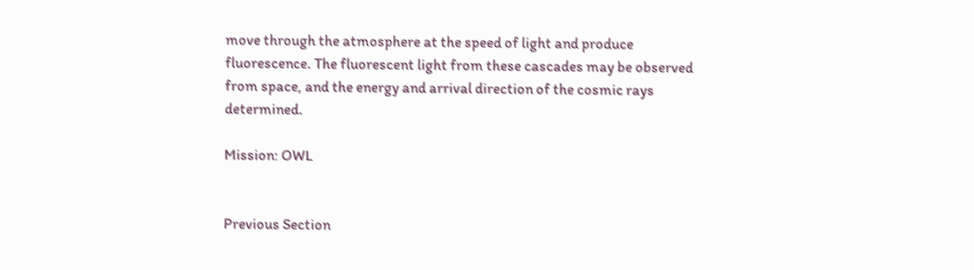move through the atmosphere at the speed of light and produce fluorescence. The fluorescent light from these cascades may be observed from space, and the energy and arrival direction of the cosmic rays determined.

Mission: OWL


Previous Section